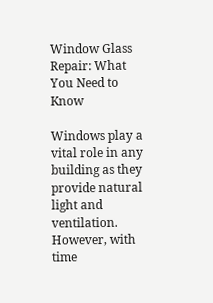Window Glass Repair: What You Need to Know

Windows play a vital role in any building as they provide natural light and ventilation. However, with time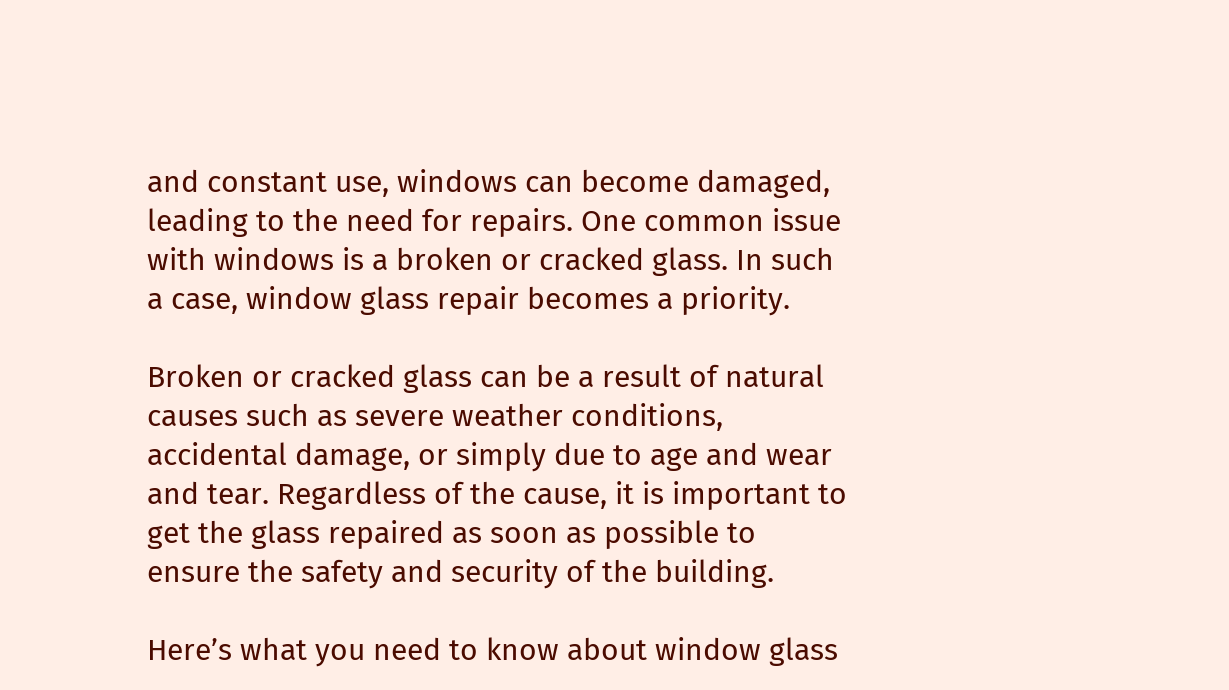and constant use, windows can become damaged, leading to the need for repairs. One common issue with windows is a broken or cracked glass. In such a case, window glass repair becomes a priority.

Broken or cracked glass can be a result of natural causes such as severe weather conditions, accidental damage, or simply due to age and wear and tear. Regardless of the cause, it is important to get the glass repaired as soon as possible to ensure the safety and security of the building.

Here’s what you need to know about window glass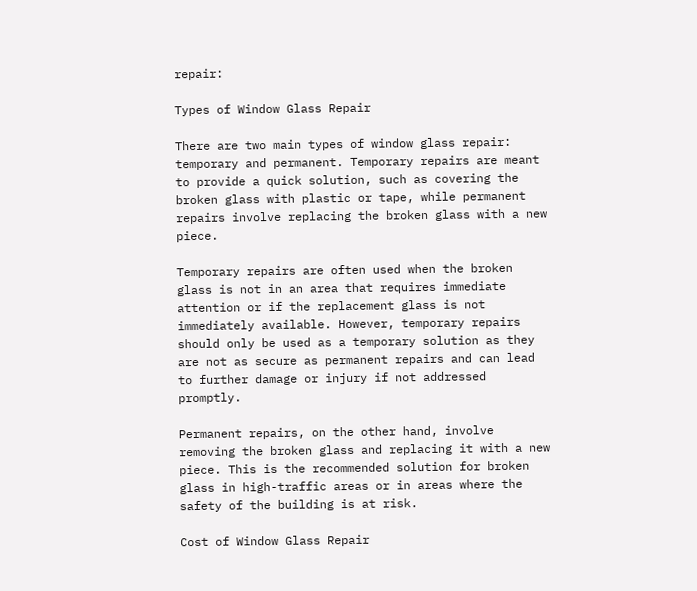repair:

Types of Window Glass Repair

There are two main types of window glass repair: temporary and permanent. Temporary repairs are meant to provide a quick solution, such as covering the broken glass with plastic or tape, while permanent repairs involve replacing the broken glass with a new piece.

Temporary repairs are often used when the broken glass is not in an area that requires immediate attention or if the replacement glass is not immediately available. However, temporary repairs should only be used as a temporary solution as they are not as secure as permanent repairs and can lead to further damage or injury if not addressed promptly.

Permanent repairs, on the other hand, involve removing the broken glass and replacing it with a new piece. This is the recommended solution for broken glass in high-traffic areas or in areas where the safety of the building is at risk.

Cost of Window Glass Repair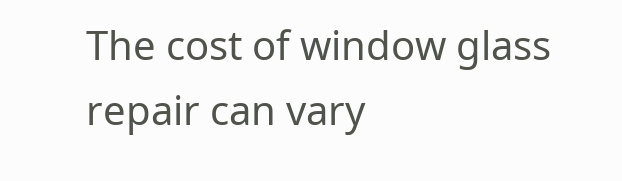The cost of window glass repair can vary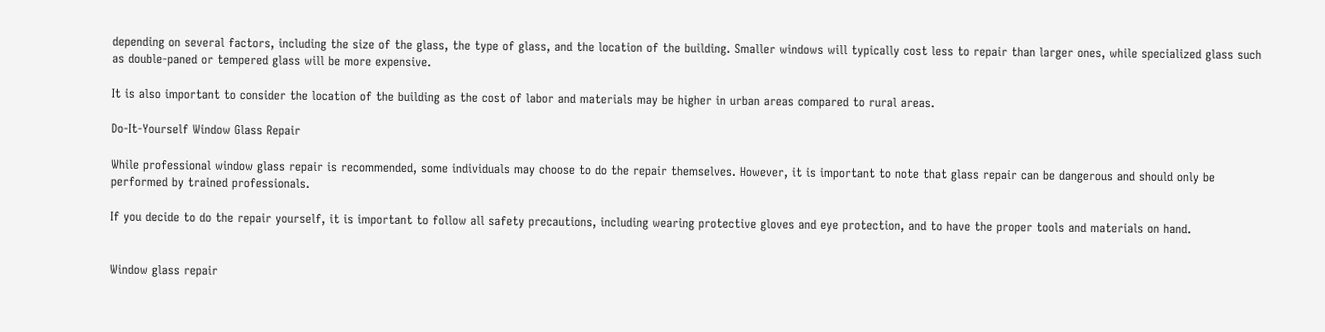depending on several factors, including the size of the glass, the type of glass, and the location of the building. Smaller windows will typically cost less to repair than larger ones, while specialized glass such as double-paned or tempered glass will be more expensive.

It is also important to consider the location of the building as the cost of labor and materials may be higher in urban areas compared to rural areas.

Do-It-Yourself Window Glass Repair

While professional window glass repair is recommended, some individuals may choose to do the repair themselves. However, it is important to note that glass repair can be dangerous and should only be performed by trained professionals.

If you decide to do the repair yourself, it is important to follow all safety precautions, including wearing protective gloves and eye protection, and to have the proper tools and materials on hand.


Window glass repair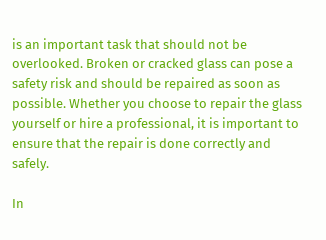is an important task that should not be overlooked. Broken or cracked glass can pose a safety risk and should be repaired as soon as possible. Whether you choose to repair the glass yourself or hire a professional, it is important to ensure that the repair is done correctly and safely.

In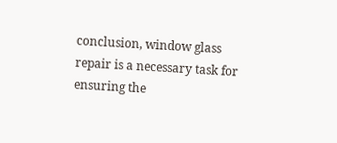conclusion, window glass repair is a necessary task for ensuring the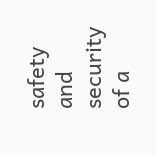safety and security of a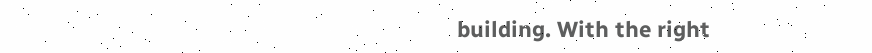building. With the right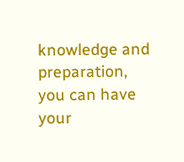knowledge and preparation, you can have your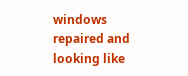windows repaired and looking like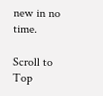new in no time.

Scroll to Top